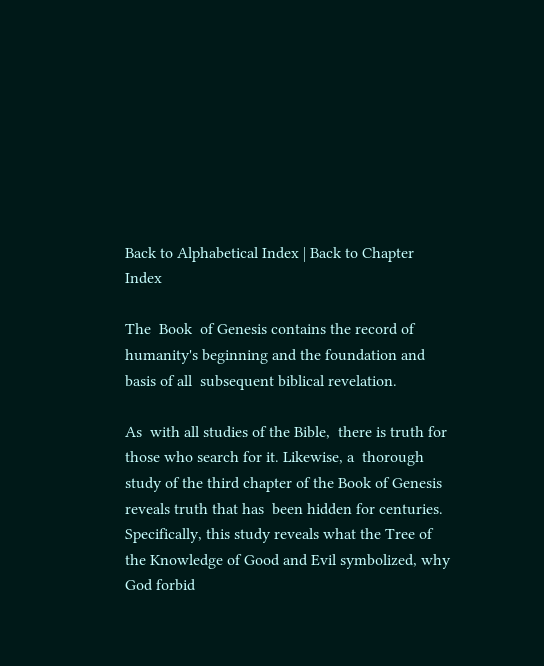Back to Alphabetical Index | Back to Chapter Index

The  Book  of Genesis contains the record of humanity's beginning and the foundation and basis of all  subsequent biblical revelation.

As  with all studies of the Bible,  there is truth for those who search for it. Likewise, a  thorough study of the third chapter of the Book of Genesis reveals truth that has  been hidden for centuries. Specifically, this study reveals what the Tree of the Knowledge of Good and Evil symbolized, why God forbid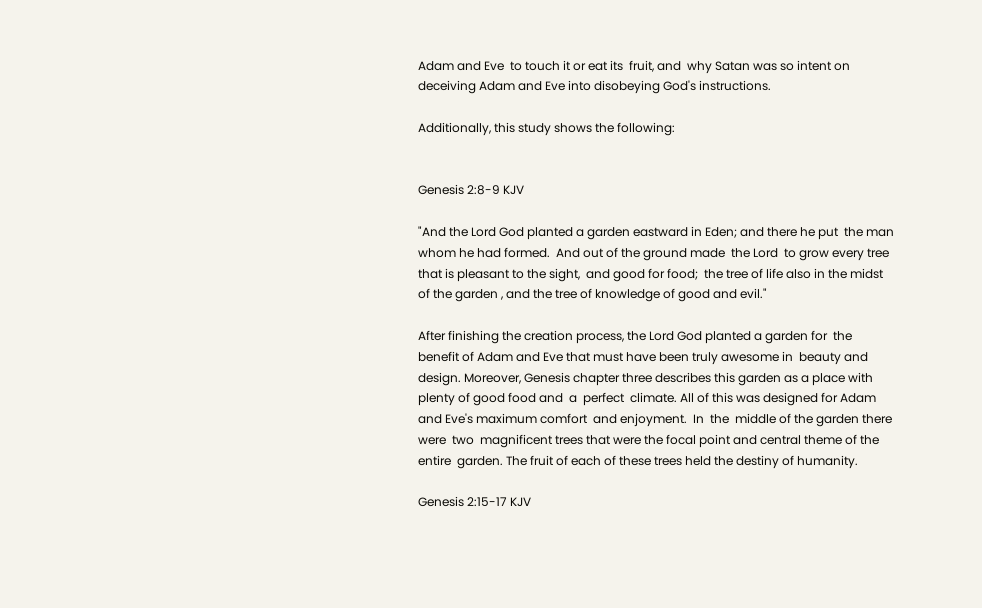Adam and Eve  to touch it or eat its  fruit, and  why Satan was so intent on deceiving Adam and Eve into disobeying God's instructions.

Additionally, this study shows the following:


Genesis 2:8-9 KJV

"And the Lord God planted a garden eastward in Eden; and there he put  the man whom he had formed.  And out of the ground made  the Lord  to grow every tree that is pleasant to the sight,  and good for food;  the tree of life also in the midst of the garden , and the tree of knowledge of good and evil."

After finishing the creation process, the Lord God planted a garden for  the benefit of Adam and Eve that must have been truly awesome in  beauty and design. Moreover, Genesis chapter three describes this garden as a place with plenty of good food and  a  perfect  climate. All of this was designed for Adam and Eve's maximum comfort  and enjoyment.  In  the  middle of the garden there were  two  magnificent trees that were the focal point and central theme of the entire  garden. The fruit of each of these trees held the destiny of humanity.

Genesis 2:15-17 KJV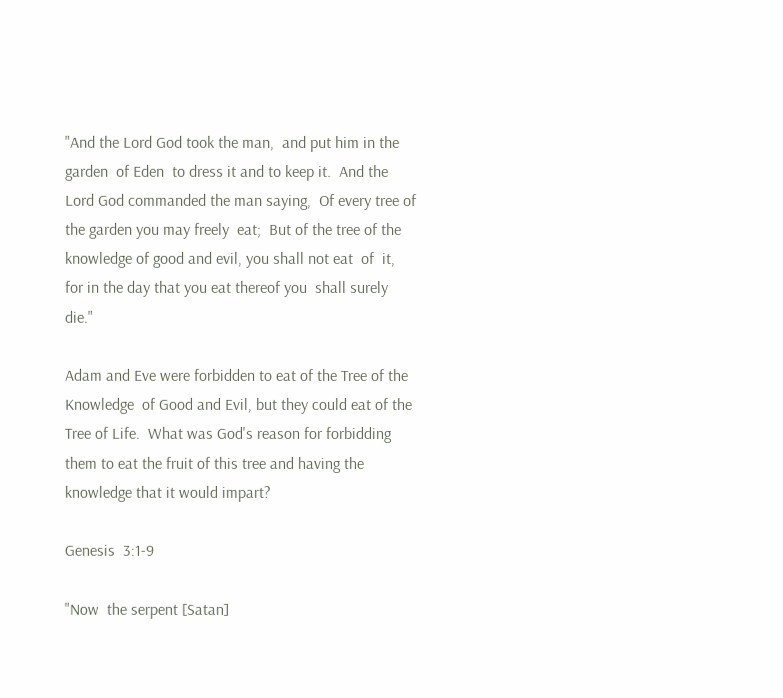"And the Lord God took the man,  and put him in the garden  of Eden  to dress it and to keep it.  And the Lord God commanded the man saying,  Of every tree of the garden you may freely  eat;  But of the tree of the knowledge of good and evil, you shall not eat  of  it,  for in the day that you eat thereof you  shall surely die."

Adam and Eve were forbidden to eat of the Tree of the Knowledge  of Good and Evil, but they could eat of the Tree of Life.  What was God's reason for forbidding them to eat the fruit of this tree and having the knowledge that it would impart?

Genesis  3:1-9

"Now  the serpent [Satan]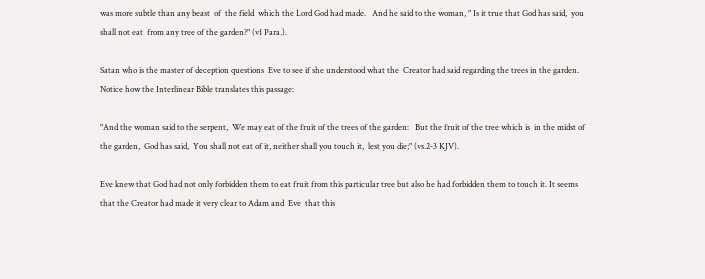was more subtle than any beast  of  the field  which the Lord God had made.   And he said to the woman, " Is it true that God has said,  you shall not eat  from any tree of the garden?" (v1 Para.).

Satan who is the master of deception questions  Eve to see if she understood what the  Creator had said regarding the trees in the garden.  Notice how the Interlinear Bible translates this passage:

"And the woman said to the serpent,  We may eat of the fruit of the trees of the garden:   But the fruit of the tree which is  in the midst of the garden,  God has said,  You shall not eat of it, neither shall you touch it,  lest you die;" (vs.2-3 KJV).

Eve knew that God had not only forbidden them to eat fruit from this particular tree but also he had forbidden them to touch it. It seems that the Creator had made it very clear to Adam and  Eve  that this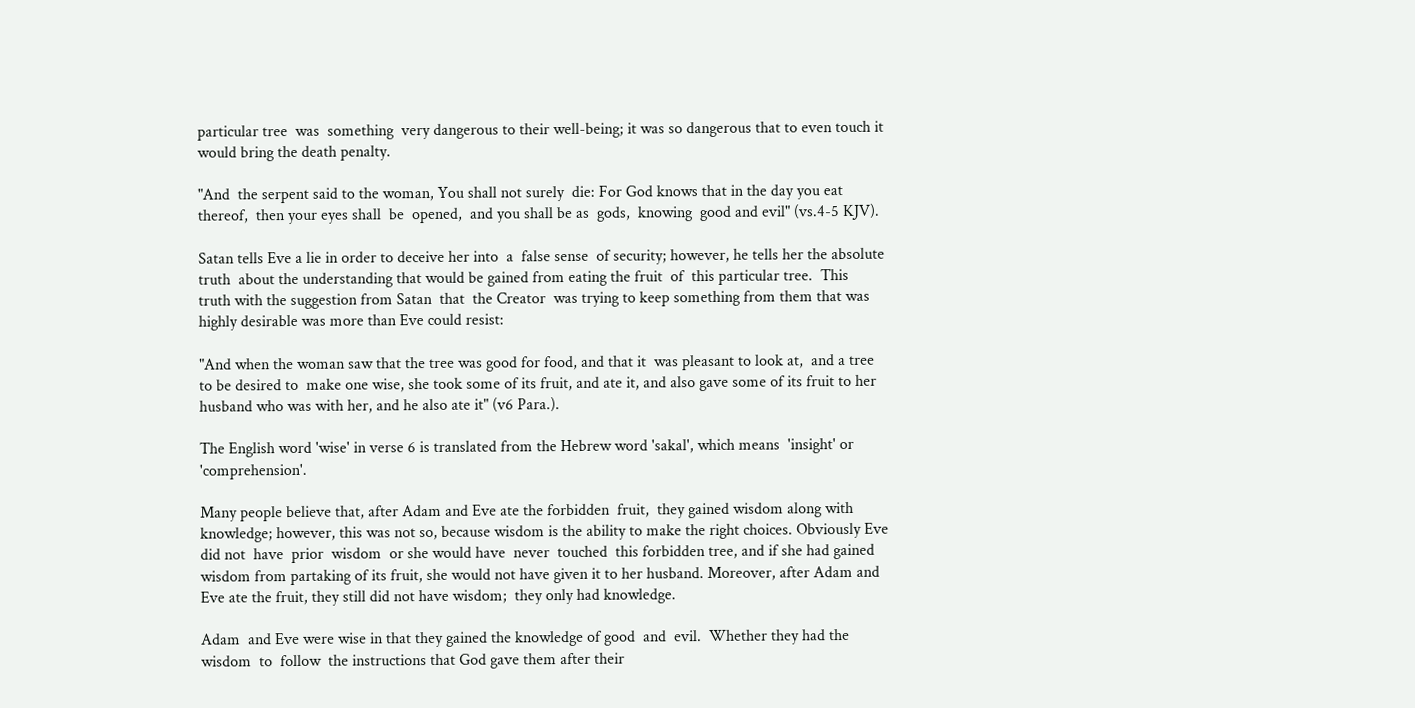particular tree  was  something  very dangerous to their well-being; it was so dangerous that to even touch it would bring the death penalty.

"And  the serpent said to the woman, You shall not surely  die: For God knows that in the day you eat thereof,  then your eyes shall  be  opened,  and you shall be as  gods,  knowing  good and evil" (vs.4-5 KJV).

Satan tells Eve a lie in order to deceive her into  a  false sense  of security; however, he tells her the absolute truth  about the understanding that would be gained from eating the fruit  of  this particular tree.  This  truth with the suggestion from Satan  that  the Creator  was trying to keep something from them that was  highly desirable was more than Eve could resist:

"And when the woman saw that the tree was good for food, and that it  was pleasant to look at,  and a tree to be desired to  make one wise, she took some of its fruit, and ate it, and also gave some of its fruit to her husband who was with her, and he also ate it" (v6 Para.).

The English word 'wise' in verse 6 is translated from the Hebrew word 'sakal', which means  'insight' or 'comprehension'.

Many people believe that, after Adam and Eve ate the forbidden  fruit,  they gained wisdom along with knowledge; however, this was not so, because wisdom is the ability to make the right choices. Obviously Eve did not  have  prior  wisdom  or she would have  never  touched  this forbidden tree, and if she had gained wisdom from partaking of its fruit, she would not have given it to her husband. Moreover, after Adam and Eve ate the fruit, they still did not have wisdom;  they only had knowledge.

Adam  and Eve were wise in that they gained the knowledge of good  and  evil.  Whether they had the wisdom  to  follow  the instructions that God gave them after their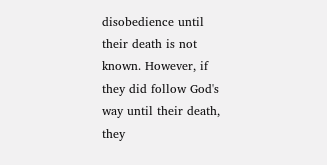disobedience until their death is not known. However, if they did follow God's way until their death, they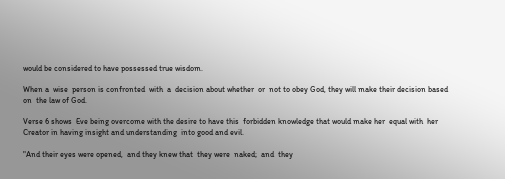would be considered to have possessed true wisdom.

When a  wise  person is confronted  with  a  decision about whether  or  not to obey God, they will make their decision based on  the law of God.

Verse 6 shows  Eve being overcome with the desire to have this  forbidden knowledge that would make her  equal with  her Creator in having insight and understanding  into good and evil.

"And their eyes were opened,  and they knew that  they were  naked;  and  they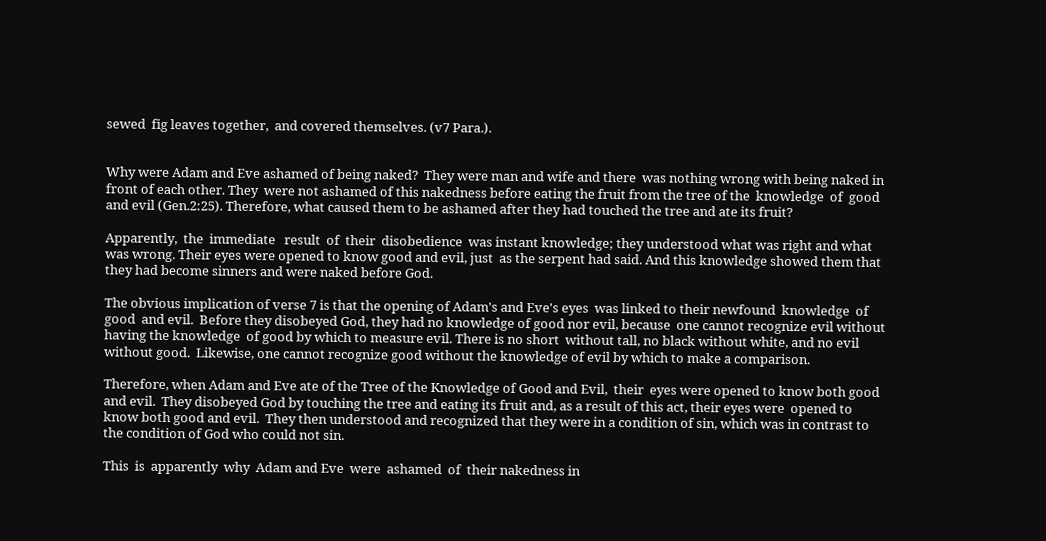sewed  fig leaves together,  and covered themselves. (v7 Para.).


Why were Adam and Eve ashamed of being naked?  They were man and wife and there  was nothing wrong with being naked in front of each other. They  were not ashamed of this nakedness before eating the fruit from the tree of the  knowledge  of  good and evil (Gen.2:25). Therefore, what caused them to be ashamed after they had touched the tree and ate its fruit?

Apparently,  the  immediate   result  of  their  disobedience  was instant knowledge; they understood what was right and what  was wrong. Their eyes were opened to know good and evil, just  as the serpent had said. And this knowledge showed them that they had become sinners and were naked before God.

The obvious implication of verse 7 is that the opening of Adam's and Eve's eyes  was linked to their newfound  knowledge  of  good  and evil.  Before they disobeyed God, they had no knowledge of good nor evil, because  one cannot recognize evil without having the knowledge  of good by which to measure evil. There is no short  without tall, no black without white, and no evil without good.  Likewise, one cannot recognize good without the knowledge of evil by which to make a comparison.

Therefore, when Adam and Eve ate of the Tree of the Knowledge of Good and Evil,  their  eyes were opened to know both good and evil.  They disobeyed God by touching the tree and eating its fruit and, as a result of this act, their eyes were  opened to  know both good and evil.  They then understood and recognized that they were in a condition of sin, which was in contrast to the condition of God who could not sin.

This  is  apparently  why  Adam and Eve  were  ashamed  of  their nakedness in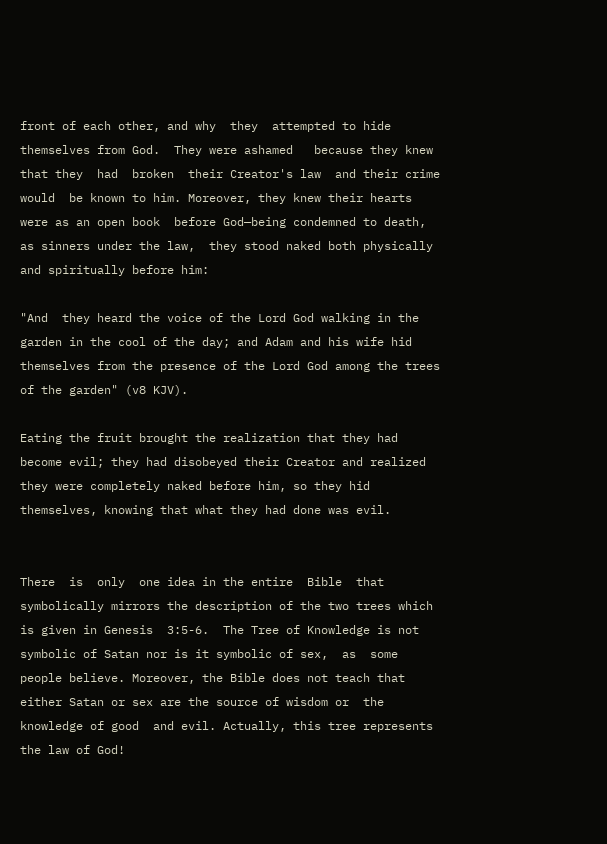front of each other, and why  they  attempted to hide themselves from God.  They were ashamed   because they knew that they  had  broken  their Creator's law  and their crime would  be known to him. Moreover, they knew their hearts were as an open book  before God—being condemned to death, as sinners under the law,  they stood naked both physically and spiritually before him:

"And  they heard the voice of the Lord God walking in the  garden in the cool of the day; and Adam and his wife hid themselves from the presence of the Lord God among the trees of the garden" (v8 KJV).

Eating the fruit brought the realization that they had become evil; they had disobeyed their Creator and realized they were completely naked before him, so they hid themselves, knowing that what they had done was evil.


There  is  only  one idea in the entire  Bible  that symbolically mirrors the description of the two trees which is given in Genesis  3:5-6.  The Tree of Knowledge is not symbolic of Satan nor is it symbolic of sex,  as  some people believe. Moreover, the Bible does not teach that either Satan or sex are the source of wisdom or  the knowledge of good  and evil. Actually, this tree represents the law of God!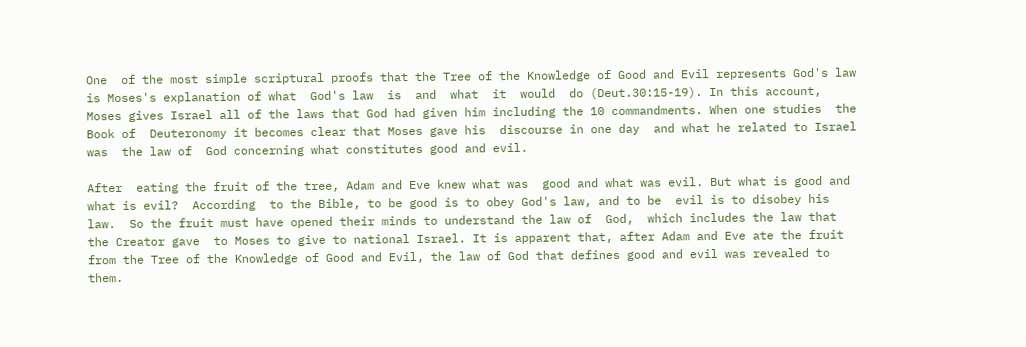One  of the most simple scriptural proofs that the Tree of the Knowledge of Good and Evil represents God's law is Moses's explanation of what  God's law  is  and  what  it  would  do (Deut.30:15-19). In this account, Moses gives Israel all of the laws that God had given him including the 10 commandments. When one studies  the Book of  Deuteronomy it becomes clear that Moses gave his  discourse in one day  and what he related to Israel  was  the law of  God concerning what constitutes good and evil.

After  eating the fruit of the tree, Adam and Eve knew what was  good and what was evil. But what is good and what is evil?  According  to the Bible, to be good is to obey God's law, and to be  evil is to disobey his law.  So the fruit must have opened their minds to understand the law of  God,  which includes the law that the Creator gave  to Moses to give to national Israel. It is apparent that, after Adam and Eve ate the fruit from the Tree of the Knowledge of Good and Evil, the law of God that defines good and evil was revealed to them.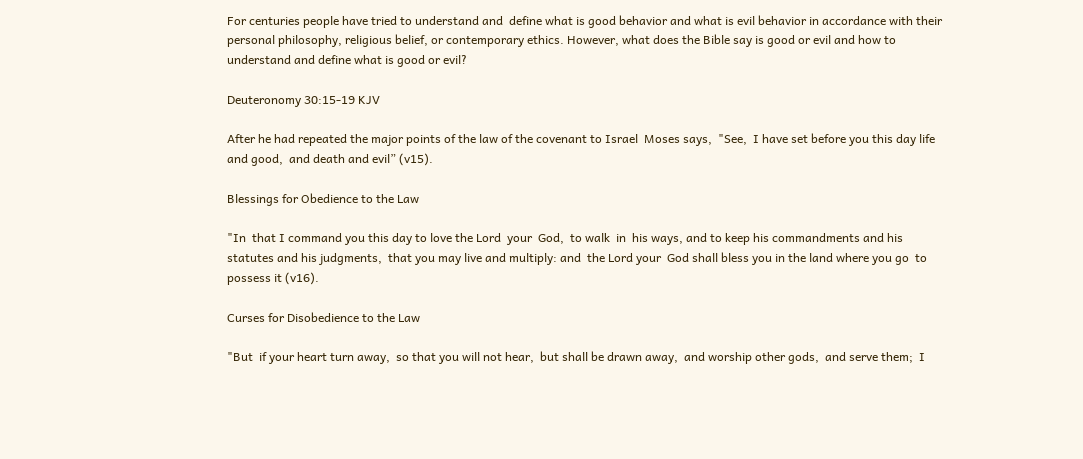For centuries people have tried to understand and  define what is good behavior and what is evil behavior in accordance with their personal philosophy, religious belief, or contemporary ethics. However, what does the Bible say is good or evil and how to understand and define what is good or evil?

Deuteronomy 30:15-19 KJV

After he had repeated the major points of the law of the covenant to Israel  Moses says,  "See,  I have set before you this day life and good,  and death and evil” (v15).

Blessings for Obedience to the Law

"In  that I command you this day to love the Lord  your  God,  to walk  in  his ways, and to keep his commandments and his  statutes and his judgments,  that you may live and multiply: and  the Lord your  God shall bless you in the land where you go  to possess it (v16).

Curses for Disobedience to the Law

"But  if your heart turn away,  so that you will not hear,  but shall be drawn away,  and worship other gods,  and serve them;  I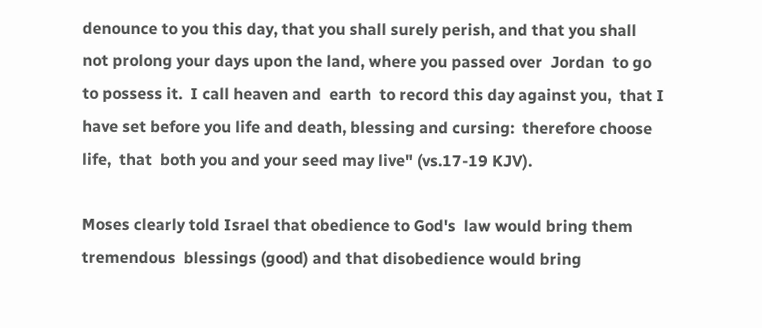denounce to you this day, that you shall surely perish, and that you shall not prolong your days upon the land, where you passed over  Jordan  to go to possess it.  I call heaven and  earth  to record this day against you,  that I have set before you life and death, blessing and cursing:  therefore choose life,  that  both you and your seed may live" (vs.17-19 KJV).

Moses clearly told Israel that obedience to God's  law would bring them tremendous  blessings (good) and that disobedience would bring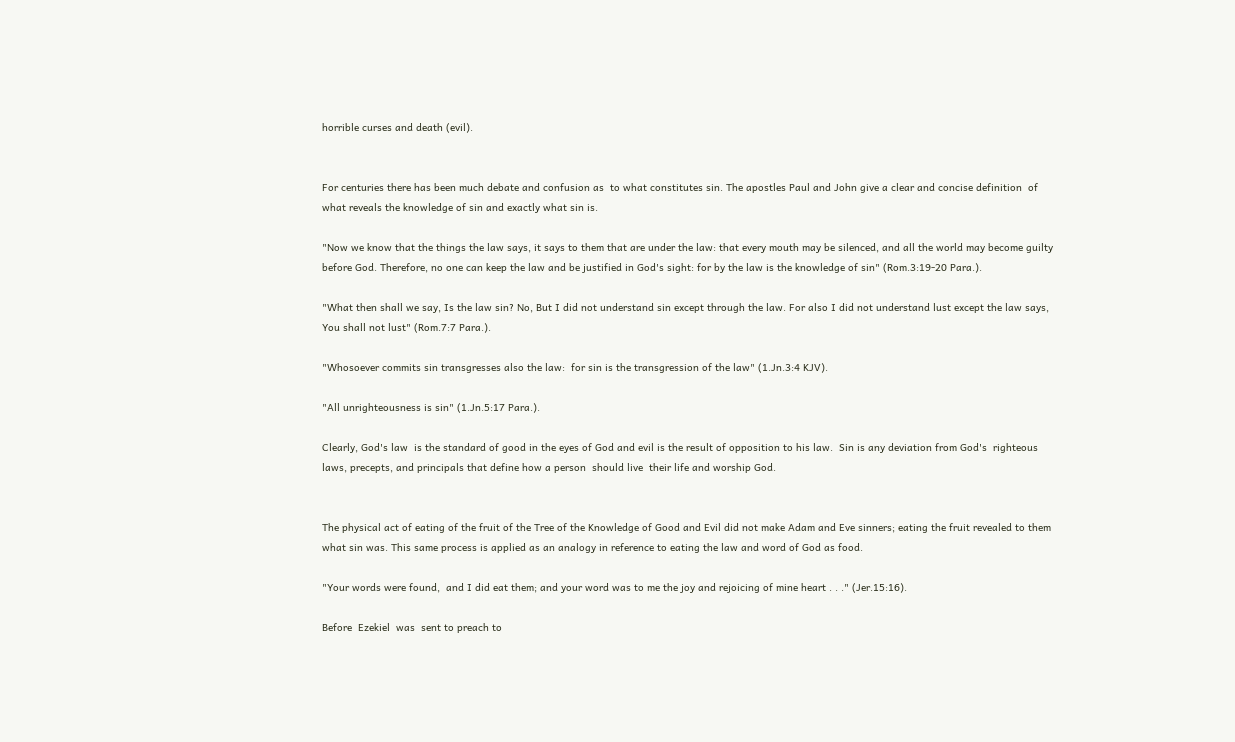horrible curses and death (evil).


For centuries there has been much debate and confusion as  to what constitutes sin. The apostles Paul and John give a clear and concise definition  of  what reveals the knowledge of sin and exactly what sin is.

"Now we know that the things the law says, it says to them that are under the law: that every mouth may be silenced, and all the world may become guilty before God. Therefore, no one can keep the law and be justified in God's sight: for by the law is the knowledge of sin" (Rom.3:19-20 Para.).

"What then shall we say, Is the law sin? No, But I did not understand sin except through the law. For also I did not understand lust except the law says, You shall not lust" (Rom.7:7 Para.).

"Whosoever commits sin transgresses also the law:  for sin is the transgression of the law" (1.Jn.3:4 KJV).

"All unrighteousness is sin" (1.Jn.5:17 Para.).

Clearly, God's law  is the standard of good in the eyes of God and evil is the result of opposition to his law.  Sin is any deviation from God's  righteous laws, precepts, and principals that define how a person  should live  their life and worship God.


The physical act of eating of the fruit of the Tree of the Knowledge of Good and Evil did not make Adam and Eve sinners; eating the fruit revealed to them what sin was. This same process is applied as an analogy in reference to eating the law and word of God as food.

"Your words were found,  and I did eat them; and your word was to me the joy and rejoicing of mine heart . . ." (Jer.15:16).

Before  Ezekiel  was  sent to preach to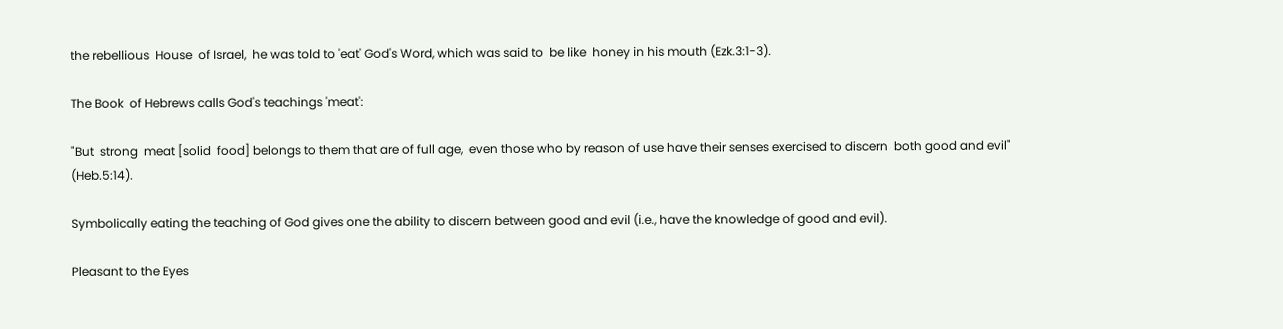the rebellious  House  of Israel,  he was told to 'eat' God's Word, which was said to  be like  honey in his mouth (Ezk.3:1-3).

The Book  of Hebrews calls God's teachings 'meat':

"But  strong  meat [solid  food] belongs to them that are of full age,  even those who by reason of use have their senses exercised to discern  both good and evil" (Heb.5:14).

Symbolically eating the teaching of God gives one the ability to discern between good and evil (i.e., have the knowledge of good and evil).

Pleasant to the Eyes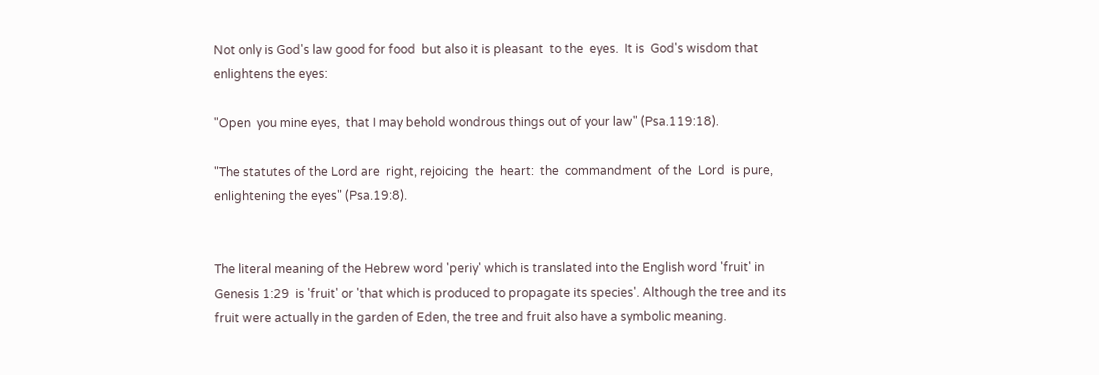Not only is God's law good for food  but also it is pleasant  to the  eyes.  It is  God's wisdom that enlightens the eyes:

"Open  you mine eyes,  that I may behold wondrous things out of your law" (Psa.119:18).

"The statutes of the Lord are  right, rejoicing  the  heart:  the  commandment  of the  Lord  is pure, enlightening the eyes" (Psa.19:8).


The literal meaning of the Hebrew word 'periy' which is translated into the English word 'fruit' in Genesis 1:29  is 'fruit' or 'that which is produced to propagate its species'. Although the tree and its fruit were actually in the garden of Eden, the tree and fruit also have a symbolic meaning.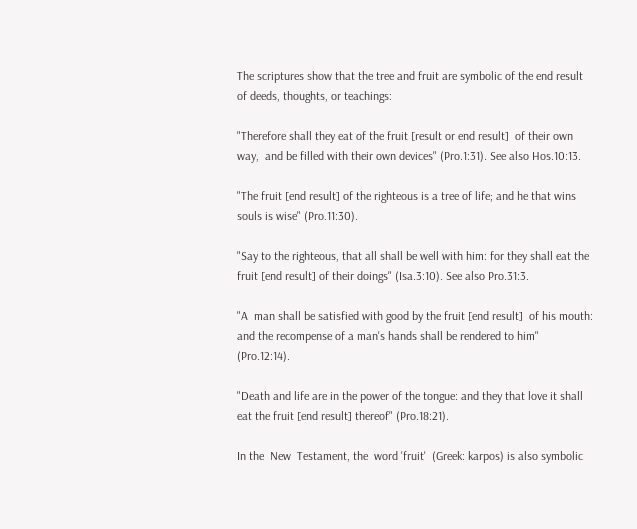The scriptures show that the tree and fruit are symbolic of the end result of deeds, thoughts, or teachings:

"Therefore shall they eat of the fruit [result or end result]  of their own way,  and be filled with their own devices" (Pro.1:31). See also Hos.10:13.

"The fruit [end result] of the righteous is a tree of life; and he that wins souls is wise" (Pro.11:30).

"Say to the righteous, that all shall be well with him: for they shall eat the fruit [end result] of their doings" (Isa.3:10). See also Pro.31:3.

"A  man shall be satisfied with good by the fruit [end result]  of his mouth:  and the recompense of a man's hands shall be rendered to him" (Pro.12:14).

"Death and life are in the power of the tongue: and they that love it shall eat the fruit [end result] thereof" (Pro.18:21).

In the  New  Testament, the  word 'fruit'  (Greek: karpos) is also symbolic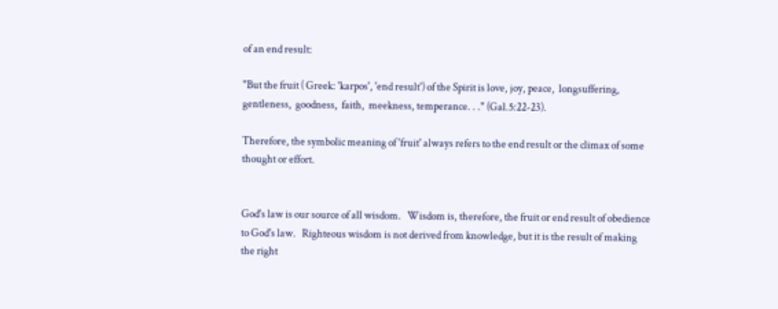of an end result:

"But the fruit ( Greek: 'karpos', 'end result') of the Spirit is love, joy, peace,  longsuffering, gentleness,  goodness,  faith,  meekness, temperance. . ." (Gal.5:22-23).

Therefore, the symbolic meaning of 'fruit' always refers to the end result or the climax of some thought or effort.


God's law is our source of all wisdom.   Wisdom is, therefore, the fruit or end result of obedience to God's law.   Righteous wisdom is not derived from knowledge, but it is the result of making the right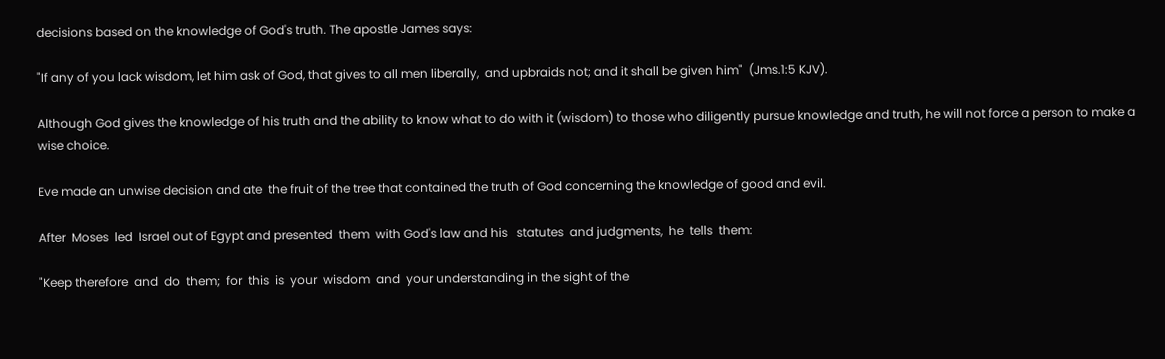decisions based on the knowledge of God's truth. The apostle James says:

"If any of you lack wisdom, let him ask of God, that gives to all men liberally,  and upbraids not; and it shall be given him"  (Jms.1:5 KJV).

Although God gives the knowledge of his truth and the ability to know what to do with it (wisdom) to those who diligently pursue knowledge and truth, he will not force a person to make a wise choice.

Eve made an unwise decision and ate  the fruit of the tree that contained the truth of God concerning the knowledge of good and evil.

After  Moses  led  Israel out of Egypt and presented  them  with God's law and his   statutes  and judgments,  he  tells  them:

"Keep therefore  and  do  them;  for  this  is  your  wisdom  and  your understanding in the sight of the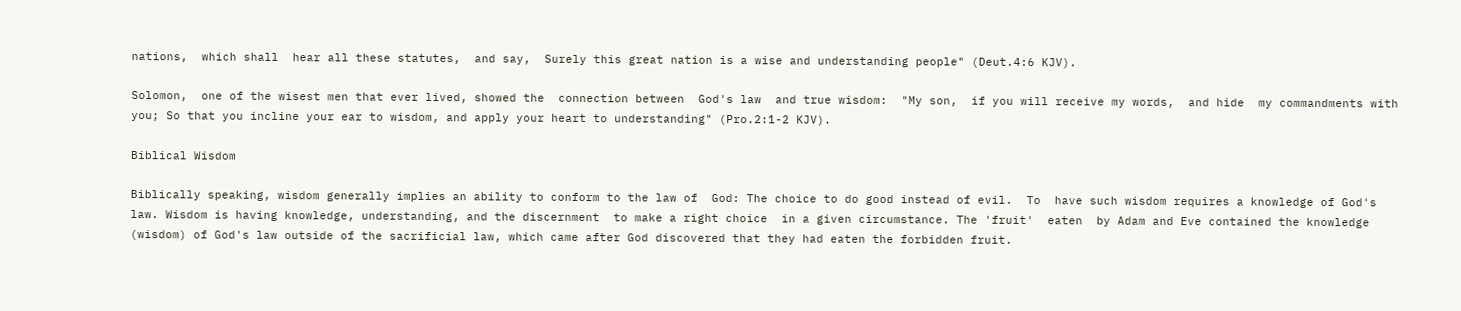nations,  which shall  hear all these statutes,  and say,  Surely this great nation is a wise and understanding people" (Deut.4:6 KJV).

Solomon,  one of the wisest men that ever lived, showed the  connection between  God's law  and true wisdom:  "My son,  if you will receive my words,  and hide  my commandments with you; So that you incline your ear to wisdom, and apply your heart to understanding" (Pro.2:1-2 KJV).

Biblical Wisdom

Biblically speaking, wisdom generally implies an ability to conform to the law of  God: The choice to do good instead of evil.  To  have such wisdom requires a knowledge of God's law. Wisdom is having knowledge, understanding, and the discernment  to make a right choice  in a given circumstance. The 'fruit'  eaten  by Adam and Eve contained the knowledge (wisdom) of God's law outside of the sacrificial law, which came after God discovered that they had eaten the forbidden fruit.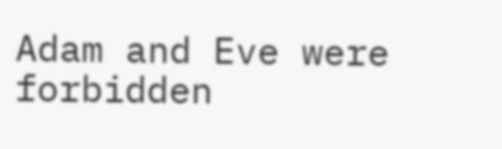Adam and Eve were forbidden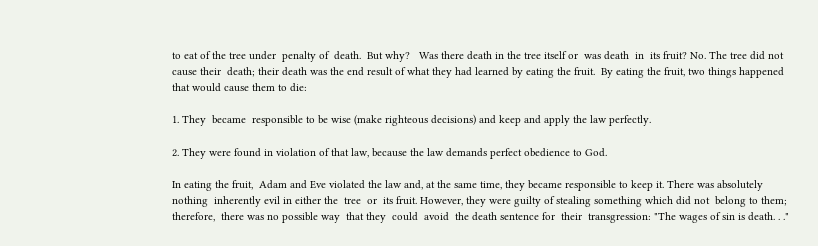to eat of the tree under  penalty of  death.  But why?   Was there death in the tree itself or  was death  in  its fruit? No. The tree did not cause their  death; their death was the end result of what they had learned by eating the fruit.  By eating the fruit, two things happened that would cause them to die:

1. They  became  responsible to be wise (make righteous decisions) and keep and apply the law perfectly.

2. They were found in violation of that law, because the law demands perfect obedience to God.

In eating the fruit,  Adam and Eve violated the law and, at the same time, they became responsible to keep it. There was absolutely  nothing  inherently evil in either the  tree  or  its fruit. However, they were guilty of stealing something which did not  belong to them; therefore,  there was no possible way  that they  could  avoid  the death sentence for  their  transgression: "The wages of sin is death. . ."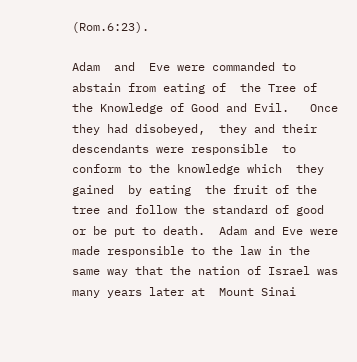(Rom.6:23).

Adam  and  Eve were commanded to abstain from eating of  the Tree of the Knowledge of Good and Evil.   Once they had disobeyed,  they and their descendants were responsible  to  conform to the knowledge which  they  gained  by eating  the fruit of the tree and follow the standard of good  or be put to death.  Adam and Eve were made responsible to the law in the  same way that the nation of Israel was many years later at  Mount Sinai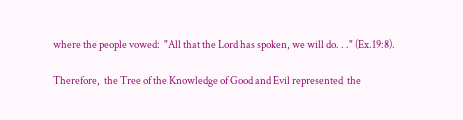where the people vowed:  "All that the Lord has spoken, we will do. . ." (Ex.19:8).

Therefore,  the Tree of the Knowledge of Good and Evil represented  the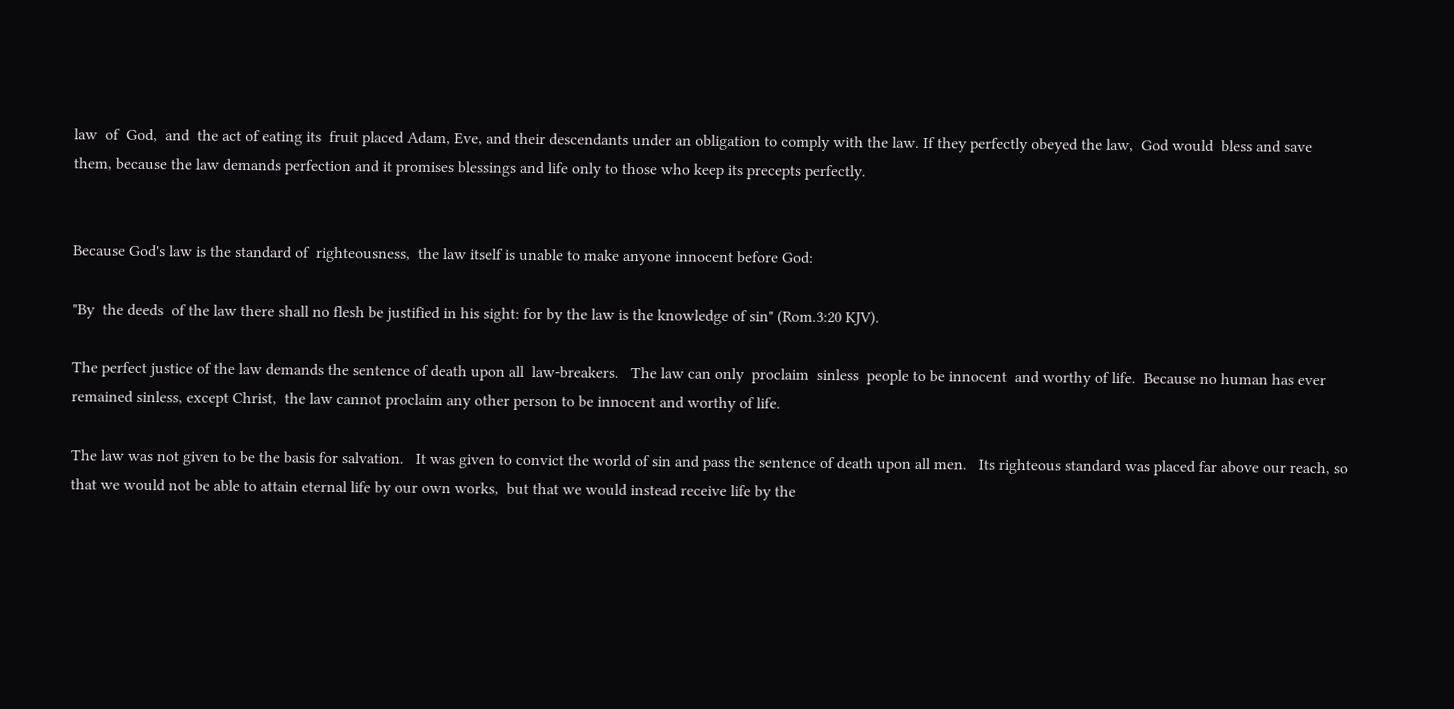law  of  God,  and  the act of eating its  fruit placed Adam, Eve, and their descendants under an obligation to comply with the law. If they perfectly obeyed the law,  God would  bless and save them, because the law demands perfection and it promises blessings and life only to those who keep its precepts perfectly.


Because God's law is the standard of  righteousness,  the law itself is unable to make anyone innocent before God:

"By  the deeds  of the law there shall no flesh be justified in his sight: for by the law is the knowledge of sin" (Rom.3:20 KJV).

The perfect justice of the law demands the sentence of death upon all  law-breakers.   The law can only  proclaim  sinless  people to be innocent  and worthy of life.  Because no human has ever remained sinless, except Christ,  the law cannot proclaim any other person to be innocent and worthy of life.

The law was not given to be the basis for salvation.   It was given to convict the world of sin and pass the sentence of death upon all men.   Its righteous standard was placed far above our reach, so that we would not be able to attain eternal life by our own works,  but that we would instead receive life by the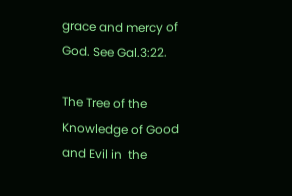grace and mercy of God. See Gal.3:22.

The Tree of the Knowledge of Good and Evil in  the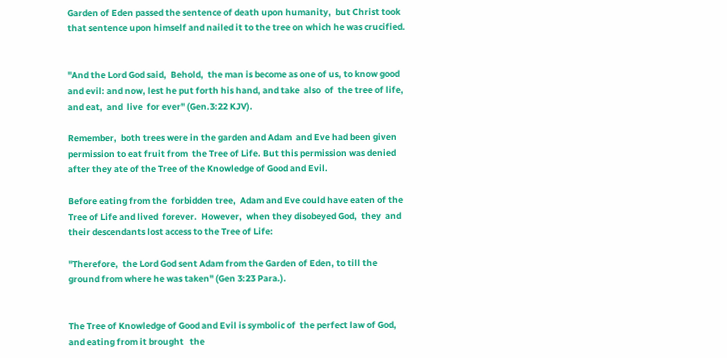Garden of Eden passed the sentence of death upon humanity,  but Christ took  that sentence upon himself and nailed it to the tree on which he was crucified.


"And the Lord God said,  Behold,  the man is become as one of us, to know good and evil: and now, lest he put forth his hand, and take  also  of  the tree of life,  and eat,  and  live  for ever" (Gen.3:22 KJV).

Remember,  both trees were in the garden and Adam  and Eve had been given permission to eat fruit from  the Tree of Life. But this permission was denied after they ate of the Tree of the Knowledge of Good and Evil.

Before eating from the  forbidden tree,  Adam and Eve could have eaten of the Tree of Life and lived  forever.  However,  when they disobeyed God,  they  and  their descendants lost access to the Tree of Life:

"Therefore,  the Lord God sent Adam from the Garden of Eden, to till the ground from where he was taken" (Gen 3:23 Para.).


The Tree of Knowledge of Good and Evil is symbolic of  the perfect law of God, and eating from it brought   the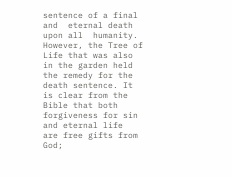sentence of a final and  eternal death upon all  humanity. However, the Tree of Life that was also in the garden held the remedy for the death sentence. It is clear from the Bible that both forgiveness for sin  and eternal life  are free gifts from God;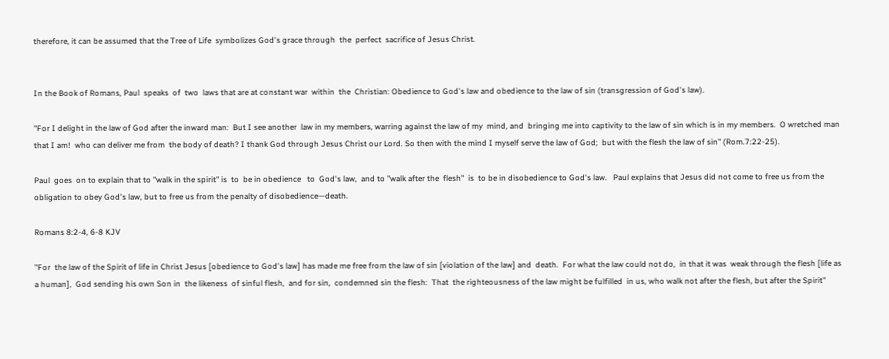therefore, it can be assumed that the Tree of Life  symbolizes God's grace through  the  perfect  sacrifice of Jesus Christ.


In the Book of Romans, Paul  speaks  of  two  laws that are at constant war  within  the  Christian: Obedience to God's law and obedience to the law of sin (transgression of God's law).

"For I delight in the law of God after the inward man:  But I see another  law in my members, warring against the law of my  mind, and  bringing me into captivity to the law of sin which is in my members.  O wretched man that I am!  who can deliver me from  the body of death? I thank God through Jesus Christ our Lord. So then with the mind I myself serve the law of God;  but with the flesh the law of sin" (Rom.7:22-25).

Paul  goes  on to explain that to "walk in the spirit" is  to  be in obedience   to  God's law,  and to "walk after the  flesh"  is  to be in disobedience to God's law.   Paul explains that Jesus did not come to free us from the obligation to obey God's law, but to free us from the penalty of disobedience—death.

Romans 8:2-4, 6-8 KJV

"For  the law of the Spirit of life in Christ Jesus [obedience to God's law] has made me free from the law of sin [violation of the law] and  death.  For what the law could not do,  in that it was  weak through the flesh [life as a human],  God sending his own Son in  the likeness  of sinful flesh,  and for sin,  condemned sin the flesh:  That  the righteousness of the law might be fulfilled  in us, who walk not after the flesh, but after the Spirit"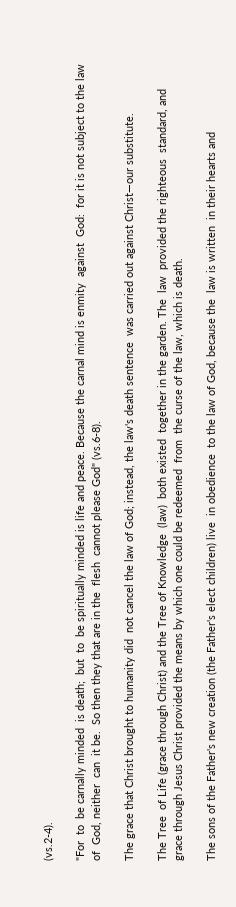(vs.2-4).

"For  to  be carnally minded  is death;  but  to  be spiritually minded is life and peace. Because the carnal mind is enmity  against  God:  for it is not subject to the law  of  God, neither  can  it be.  So then they that are in the  flesh  cannot please God" (vs.6-8).

The grace that Christ brought to humanity did  not cancel the law of God; instead, the law's death sentence  was carried out against Christ—our substitute.

The Tree  of Life (grace through Christ) and the Tree of Knowledge  (law)  both existed  together in the garden. The  law  provided the righteous  standard, and grace through Jesus Christ provided the means by which one could be redeemed  from  the curse of the law, which is death.

The sons of the Father's new creation (the Father's elect children) live  in obedience  to the law of God, because the  law is written  in their hearts and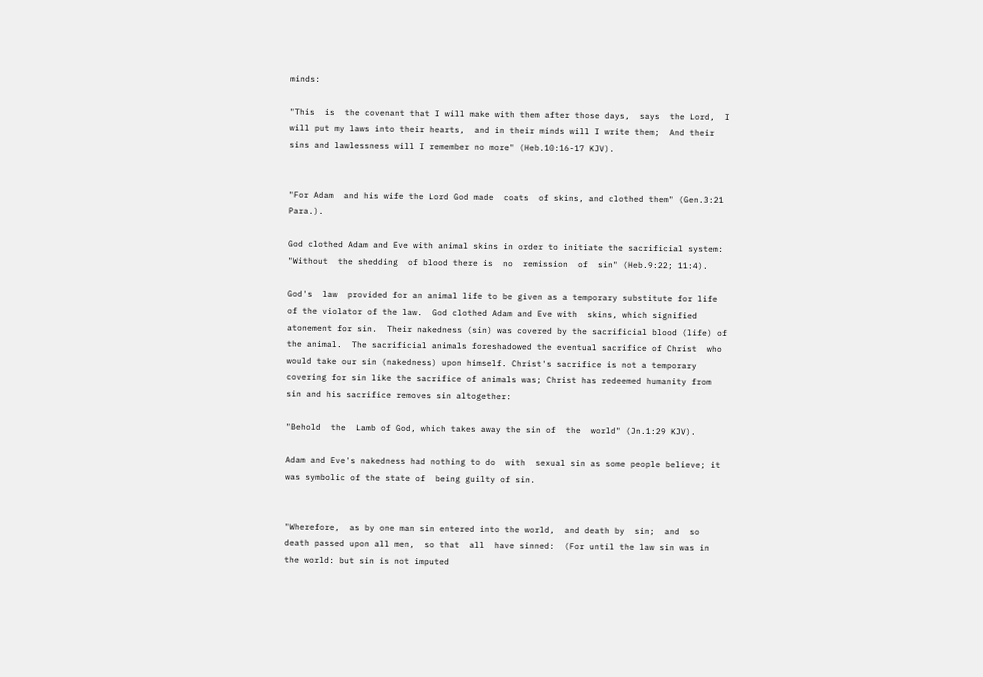minds:

"This  is  the covenant that I will make with them after those days,  says  the Lord,  I will put my laws into their hearts,  and in their minds will I write them;  And their sins and lawlessness will I remember no more" (Heb.10:16-17 KJV).


"For Adam  and his wife the Lord God made  coats  of skins, and clothed them" (Gen.3:21 Para.).

God clothed Adam and Eve with animal skins in order to initiate the sacrificial system: "Without  the shedding  of blood there is  no  remission  of  sin" (Heb.9:22; 11:4).

God's  law  provided for an animal life to be given as a temporary substitute for life of the violator of the law.  God clothed Adam and Eve with  skins, which signified atonement for sin.  Their nakedness (sin) was covered by the sacrificial blood (life) of the animal.  The sacrificial animals foreshadowed the eventual sacrifice of Christ  who  would take our sin (nakedness) upon himself. Christ's sacrifice is not a temporary covering for sin like the sacrifice of animals was; Christ has redeemed humanity from sin and his sacrifice removes sin altogether:

"Behold  the  Lamb of God, which takes away the sin of  the  world" (Jn.1:29 KJV).

Adam and Eve's nakedness had nothing to do  with  sexual sin as some people believe; it was symbolic of the state of  being guilty of sin.


"Wherefore,  as by one man sin entered into the world,  and death by  sin;  and  so  death passed upon all men,  so that  all  have sinned:  (For until the law sin was in the world: but sin is not imputed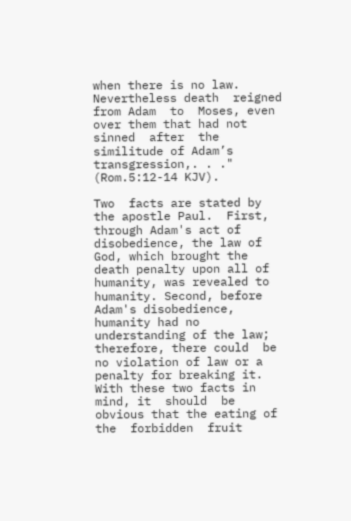when there is no law.  Nevertheless death  reigned  from Adam  to  Moses, even  over them that had not sinned  after  the similitude of Adam’s transgression,. . ." (Rom.5:12-14 KJV).

Two  facts are stated by the apostle Paul.  First, through Adam's act of disobedience, the law of God, which brought the death penalty upon all of humanity, was revealed to humanity. Second, before Adam's disobedience, humanity had no understanding of the law; therefore, there could  be no violation of law or a penalty for breaking it. With these two facts in mind, it  should  be  obvious that the eating of  the  forbidden  fruit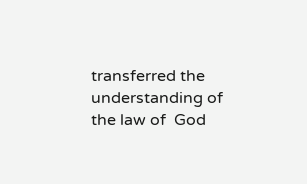transferred the understanding of the law of  God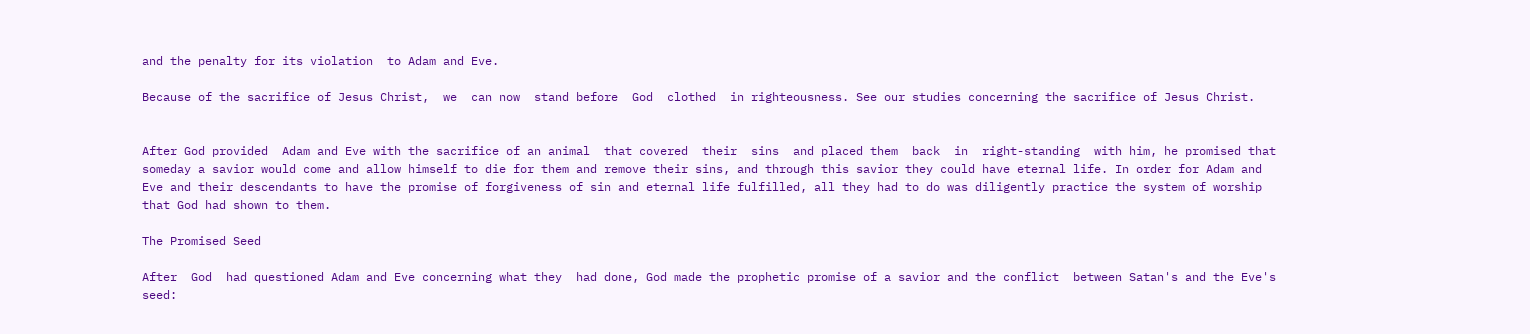and the penalty for its violation  to Adam and Eve.

Because of the sacrifice of Jesus Christ,  we  can now  stand before  God  clothed  in righteousness. See our studies concerning the sacrifice of Jesus Christ.


After God provided  Adam and Eve with the sacrifice of an animal  that covered  their  sins  and placed them  back  in  right-standing  with him, he promised that someday a savior would come and allow himself to die for them and remove their sins, and through this savior they could have eternal life. In order for Adam and Eve and their descendants to have the promise of forgiveness of sin and eternal life fulfilled, all they had to do was diligently practice the system of worship that God had shown to them.

The Promised Seed

After  God  had questioned Adam and Eve concerning what they  had done, God made the prophetic promise of a savior and the conflict  between Satan's and the Eve's seed: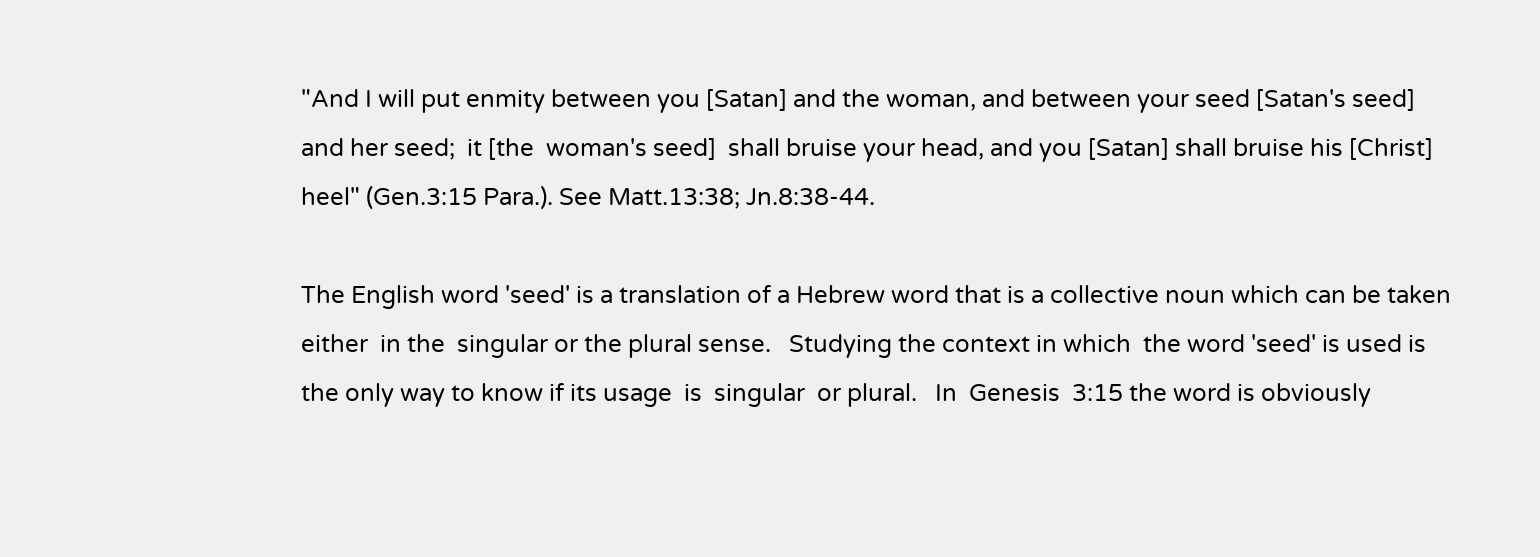"And I will put enmity between you [Satan] and the woman, and between your seed [Satan's seed] and her seed;  it [the  woman's seed]  shall bruise your head, and you [Satan] shall bruise his [Christ]  heel" (Gen.3:15 Para.). See Matt.13:38; Jn.8:38-44.

The English word 'seed' is a translation of a Hebrew word that is a collective noun which can be taken either  in the  singular or the plural sense.   Studying the context in which  the word 'seed' is used is the only way to know if its usage  is  singular  or plural.   In  Genesis  3:15 the word is obviously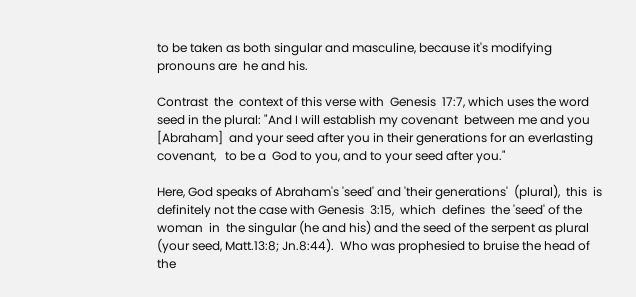to be taken as both singular and masculine, because it's modifying pronouns are  he and his.

Contrast  the  context of this verse with  Genesis  17:7, which uses the word seed in the plural: "And I will establish my covenant  between me and you [Abraham]  and your seed after you in their generations for an everlasting covenant,   to be a  God to you, and to your seed after you."

Here, God speaks of Abraham's 'seed' and 'their generations'  (plural),  this  is  definitely not the case with Genesis  3:15,  which  defines  the 'seed' of the  woman  in  the singular (he and his) and the seed of the serpent as plural (your seed, Matt.13:8; Jn.8:44).  Who was prophesied to bruise the head of the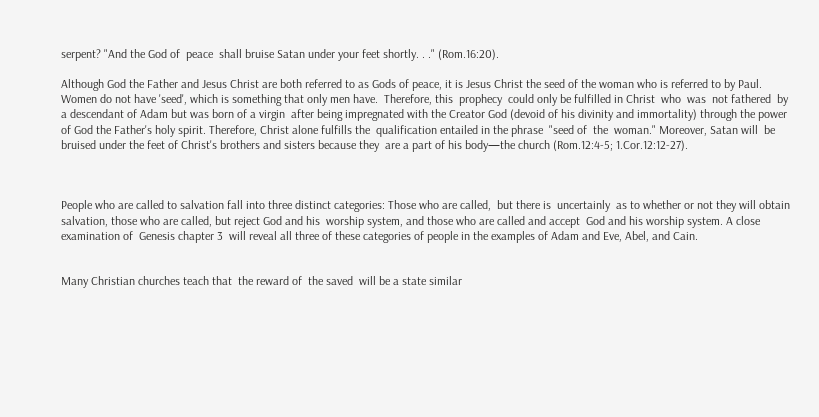serpent? "And the God of  peace  shall bruise Satan under your feet shortly. . ." (Rom.16:20).

Although God the Father and Jesus Christ are both referred to as Gods of peace, it is Jesus Christ the seed of the woman who is referred to by Paul.  Women do not have 'seed', which is something that only men have.  Therefore, this  prophecy  could only be fulfilled in Christ  who  was  not fathered  by a descendant of Adam but was born of a virgin  after being impregnated with the Creator God (devoid of his divinity and immortality) through the power of God the Father's holy spirit. Therefore, Christ alone fulfills the  qualification entailed in the phrase  "seed of  the  woman." Moreover, Satan will  be bruised under the feet of Christ's brothers and sisters because they  are a part of his body—the church (Rom.12:4-5; 1.Cor.12:12-27).



People who are called to salvation fall into three distinct categories: Those who are called,  but there is  uncertainly  as to whether or not they will obtain salvation, those who are called, but reject God and his  worship system, and those who are called and accept  God and his worship system. A close examination of  Genesis chapter 3  will reveal all three of these categories of people in the examples of Adam and Eve, Abel, and Cain.


Many Christian churches teach that  the reward of  the saved  will be a state similar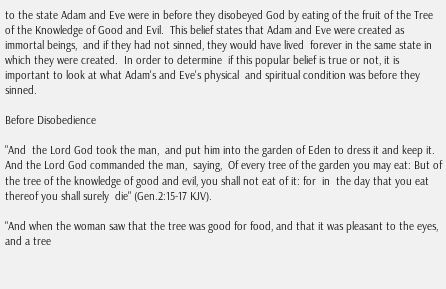to the state Adam and Eve were in before they disobeyed God by eating of the fruit of the Tree of the Knowledge of Good and Evil.  This belief states that Adam and Eve were created as immortal beings,  and if they had not sinned, they would have lived  forever in the same state in which they were created.  In order to determine  if this popular belief is true or not, it is important to look at what Adam's and Eve's physical  and spiritual condition was before they sinned.

Before Disobedience

"And  the Lord God took the man,  and put him into the garden of Eden to dress it and keep it. And the Lord God commanded the man,  saying,  Of every tree of the garden you may eat: But of the tree of the knowledge of good and evil, you shall not eat of it: for  in  the day that you eat thereof you shall surely  die" (Gen.2:15-17 KJV).

"And when the woman saw that the tree was good for food, and that it was pleasant to the eyes, and a tree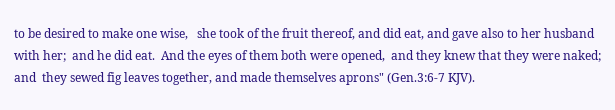to be desired to make one wise,   she took of the fruit thereof, and did eat, and gave also to her husband with her;  and he did eat.  And the eyes of them both were opened,  and they knew that they were naked;  and  they sewed fig leaves together, and made themselves aprons" (Gen.3:6-7 KJV).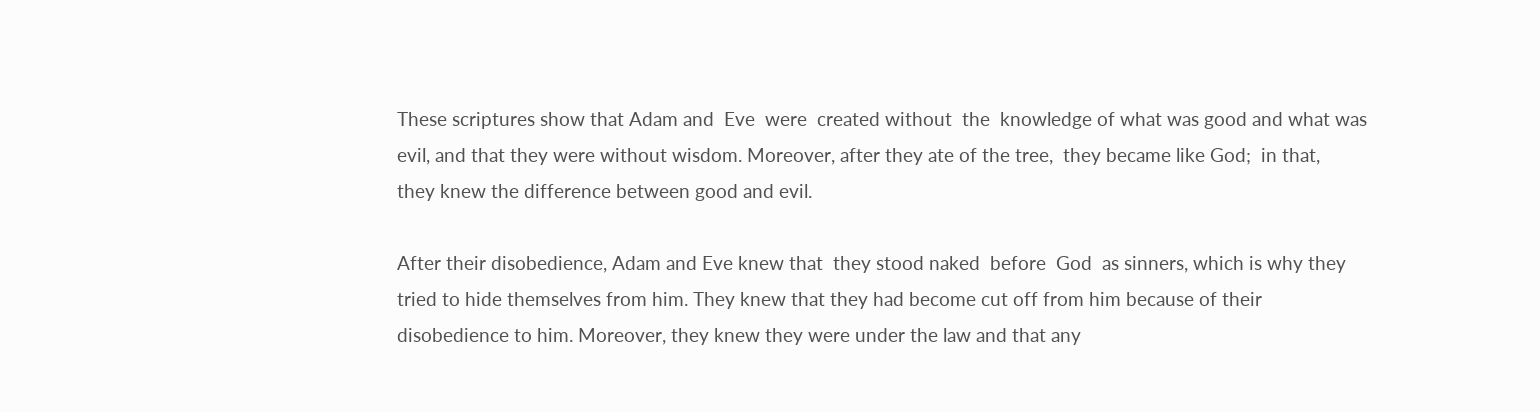These scriptures show that Adam and  Eve  were  created without  the  knowledge of what was good and what was  evil, and that they were without wisdom. Moreover, after they ate of the tree,  they became like God;  in that,  they knew the difference between good and evil.

After their disobedience, Adam and Eve knew that  they stood naked  before  God  as sinners, which is why they tried to hide themselves from him. They knew that they had become cut off from him because of their disobedience to him. Moreover, they knew they were under the law and that any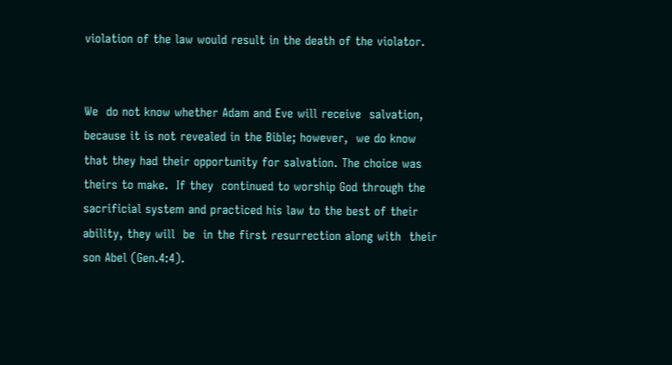violation of the law would result in the death of the violator.


We  do not know whether Adam and Eve will receive  salvation, because it is not revealed in the Bible; however,  we do know that they had their opportunity for salvation. The choice was theirs to make.  If they  continued to worship God through the sacrificial system and practiced his law to the best of their ability, they will  be  in the first resurrection along with  their  son Abel (Gen.4:4).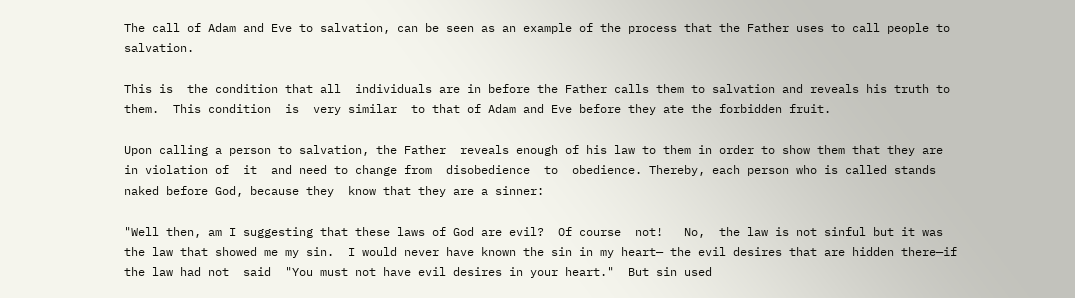The call of Adam and Eve to salvation, can be seen as an example of the process that the Father uses to call people to salvation.

This is  the condition that all  individuals are in before the Father calls them to salvation and reveals his truth to them.  This condition  is  very similar  to that of Adam and Eve before they ate the forbidden fruit.

Upon calling a person to salvation, the Father  reveals enough of his law to them in order to show them that they are in violation of  it  and need to change from  disobedience  to  obedience. Thereby, each person who is called stands naked before God, because they  know that they are a sinner:

"Well then, am I suggesting that these laws of God are evil?  Of course  not!   No,  the law is not sinful but it was the law that showed me my sin.  I would never have known the sin in my heart— the evil desires that are hidden there—if the law had not  said  "You must not have evil desires in your heart."  But sin used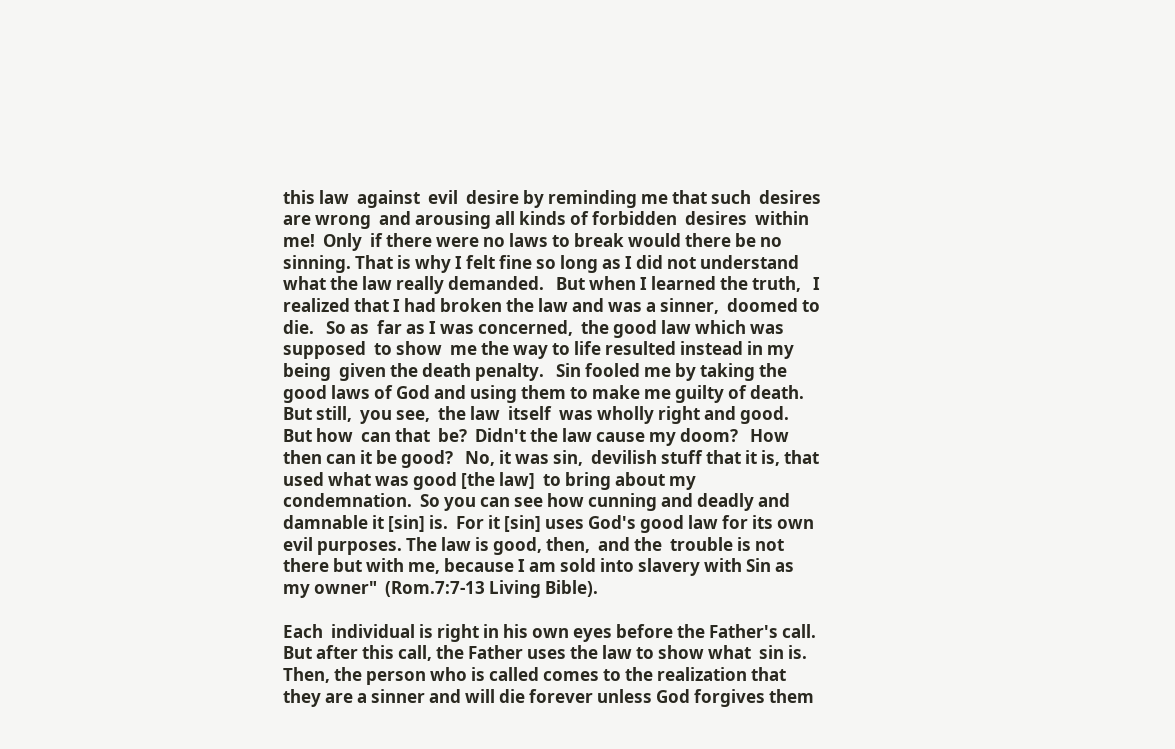this law  against  evil  desire by reminding me that such  desires  are wrong  and arousing all kinds of forbidden  desires  within  me!  Only  if there were no laws to break would there be no  sinning. That is why I felt fine so long as I did not understand what the law really demanded.   But when I learned the truth,   I realized that I had broken the law and was a sinner,  doomed to die.   So as  far as I was concerned,  the good law which was  supposed  to show  me the way to life resulted instead in my being  given the death penalty.   Sin fooled me by taking the good laws of God and using them to make me guilty of death.   But still,  you see,  the law  itself  was wholly right and good.  But how  can that  be?  Didn't the law cause my doom?   How then can it be good?   No, it was sin,  devilish stuff that it is, that used what was good [the law]  to bring about my condemnation.  So you can see how cunning and deadly and damnable it [sin] is.  For it [sin] uses God's good law for its own evil purposes. The law is good, then,  and the  trouble is not there but with me, because I am sold into slavery with Sin as my owner"  (Rom.7:7-13 Living Bible).

Each  individual is right in his own eyes before the Father's call.  But after this call, the Father uses the law to show what  sin is.  Then, the person who is called comes to the realization that they are a sinner and will die forever unless God forgives them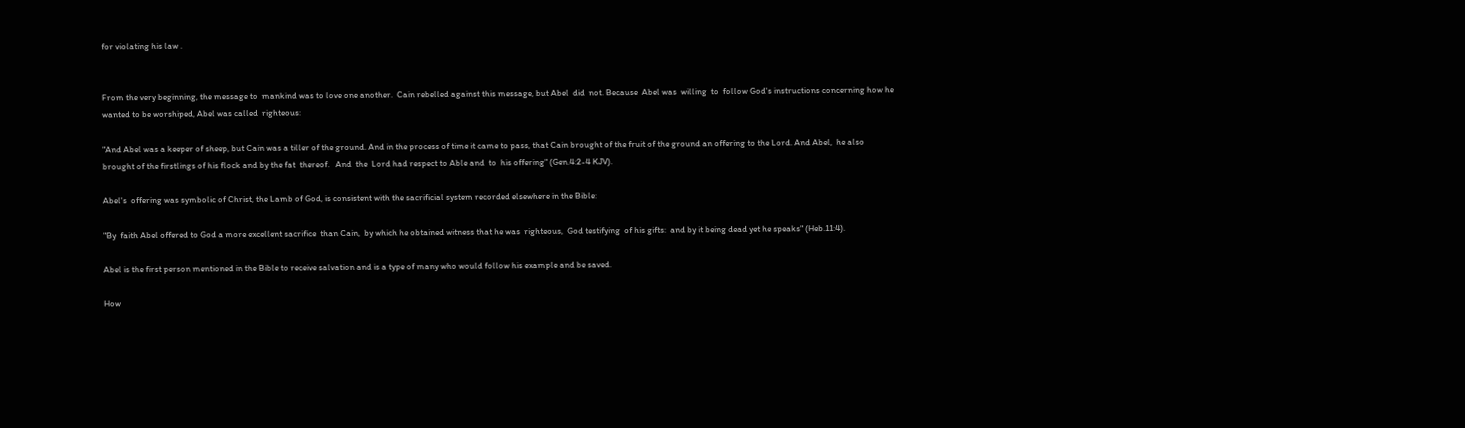for violating his law .


From the very beginning, the message to  mankind was to love one another.  Cain rebelled against this message, but Abel  did  not. Because  Abel was  willing  to  follow God's instructions concerning how he wanted to be worshiped, Abel was called  righteous:

"And Abel was a keeper of sheep, but Cain was a tiller of the ground. And in the process of time it came to pass, that Cain brought of the fruit of the ground an offering to the Lord. And Abel,  he also brought of the firstlings of his flock and by the fat  thereof.   And  the  Lord had respect to Able and  to  his offering" (Gen.4:2-4 KJV).

Abel's  offering was symbolic of Christ, the Lamb of God, is consistent with the sacrificial system recorded elsewhere in the Bible:

"By  faith Abel offered to God a more excellent sacrifice  than Cain,  by which he obtained witness that he was  righteous,  God testifying  of his gifts:  and by it being dead yet he speaks" (Heb.11:4).

Abel is the first person mentioned in the Bible to receive salvation and is a type of many who would follow his example and be saved.

How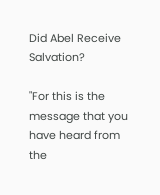Did Abel Receive Salvation?

"For this is the message that you have heard from  the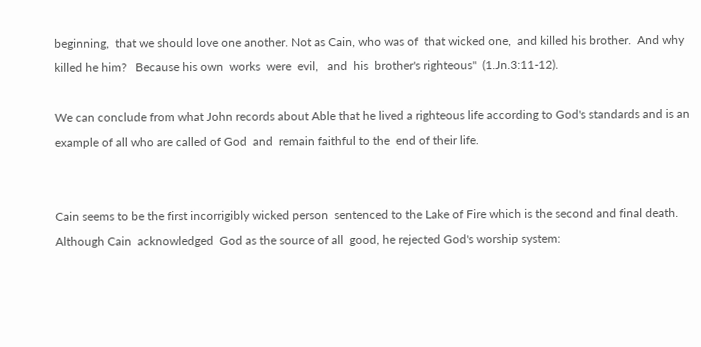beginning,  that we should love one another. Not as Cain, who was of  that wicked one,  and killed his brother.  And why killed he him?   Because his own  works  were  evil,   and  his  brother's righteous"  (1.Jn.3:11-12).

We can conclude from what John records about Able that he lived a righteous life according to God's standards and is an example of all who are called of God  and  remain faithful to the  end of their life.


Cain seems to be the first incorrigibly wicked person  sentenced to the Lake of Fire which is the second and final death. Although Cain  acknowledged  God as the source of all  good, he rejected God's worship system: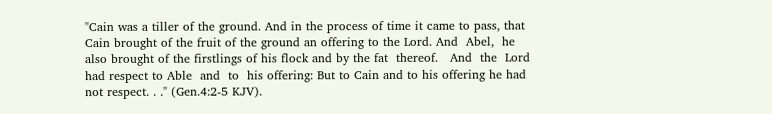"Cain was a tiller of the ground. And in the process of time it came to pass, that Cain brought of the fruit of the ground an offering to the Lord. And  Abel,  he also brought of the firstlings of his flock and by the fat  thereof.   And  the  Lord had respect to Able  and  to  his offering: But to Cain and to his offering he had not respect. . ." (Gen.4:2-5 KJV).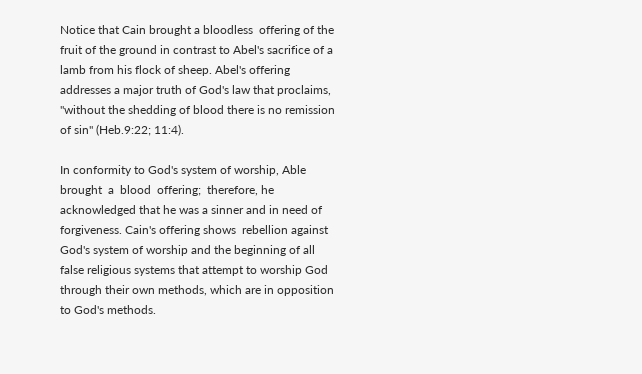Notice that Cain brought a bloodless  offering of the fruit of the ground in contrast to Abel's sacrifice of a lamb from his flock of sheep. Abel's offering addresses a major truth of God's law that proclaims, "without the shedding of blood there is no remission of sin" (Heb.9:22; 11:4).

In conformity to God's system of worship, Able brought  a  blood  offering;  therefore, he acknowledged that he was a sinner and in need of forgiveness. Cain's offering shows  rebellion against God's system of worship and the beginning of all false religious systems that attempt to worship God through their own methods, which are in opposition to God's methods.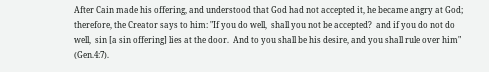After Cain made his offering, and understood that God had not accepted it, he became angry at God; therefore, the Creator says to him: "If you do well,  shall you not be accepted?  and if you do not do well,  sin [a sin offering] lies at the door.  And to you shall be his desire, and you shall rule over him" (Gen.4:7).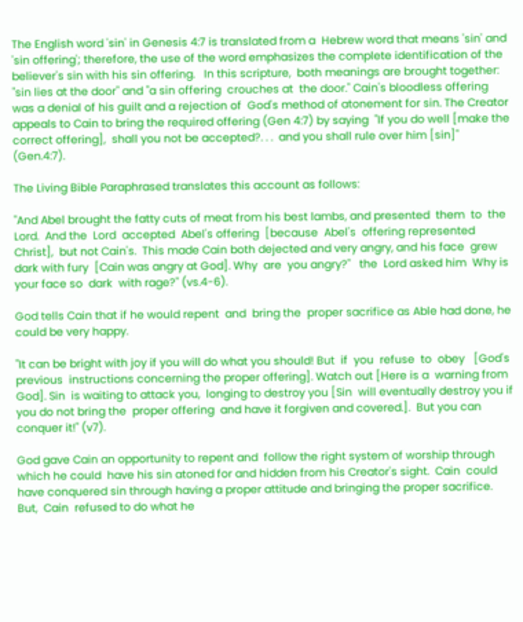The English word 'sin' in Genesis 4:7 is translated from a  Hebrew word that means 'sin' and 'sin offering'; therefore, the use of the word emphasizes the complete identification of the believer's sin with his sin offering.   In this scripture,  both meanings are brought together: "sin lies at the door" and "a sin offering  crouches at  the door." Cain's bloodless offering was a denial of his guilt and a rejection of  God's method of atonement for sin. The Creator appeals to Cain to bring the required offering (Gen 4:7) by saying  "If you do well [make the correct offering],  shall you not be accepted?. . .  and you shall rule over him [sin]" (Gen.4:7).

The Living Bible Paraphrased translates this account as follows:

"And Abel brought the fatty cuts of meat from his best lambs, and presented  them  to  the Lord.  And the  Lord  accepted  Abel's offering  [because  Abel's  offering represented Christ],  but not Cain's.  This made Cain both dejected and very angry, and his face  grew dark with fury  [Cain was angry at God]. Why  are  you angry?"   the  Lord asked him  Why is your face so  dark  with rage?" (vs.4-6).

God tells Cain that if he would repent  and  bring the  proper sacrifice as Able had done, he could be very happy.

"It can be bright with joy if you will do what you should! But  if  you  refuse  to  obey   [God's previous  instructions concerning the proper offering]. Watch out [Here is a  warning from God]. Sin  is waiting to attack you,  longing to destroy you [Sin  will eventually destroy you if you do not bring the  proper offering  and have it forgiven and covered.].  But you can conquer it!" (v7).

God gave Cain an opportunity to repent and  follow the right system of worship through which he could  have his sin atoned for and hidden from his Creator's sight.  Cain  could have conquered sin through having a proper attitude and bringing the proper sacrifice.  But,  Cain  refused to do what he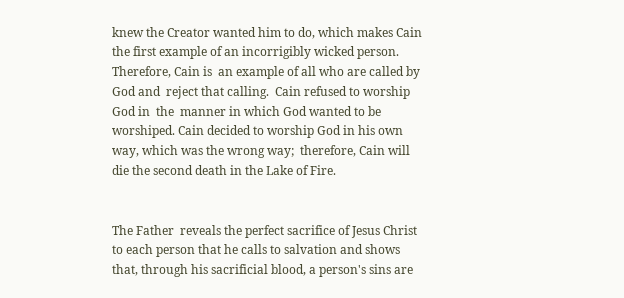knew the Creator wanted him to do, which makes Cain the first example of an incorrigibly wicked person.  Therefore, Cain is  an example of all who are called by God and  reject that calling.  Cain refused to worship God in  the  manner in which God wanted to be worshiped. Cain decided to worship God in his own way, which was the wrong way;  therefore, Cain will die the second death in the Lake of Fire.


The Father  reveals the perfect sacrifice of Jesus Christ to each person that he calls to salvation and shows  that, through his sacrificial blood, a person's sins are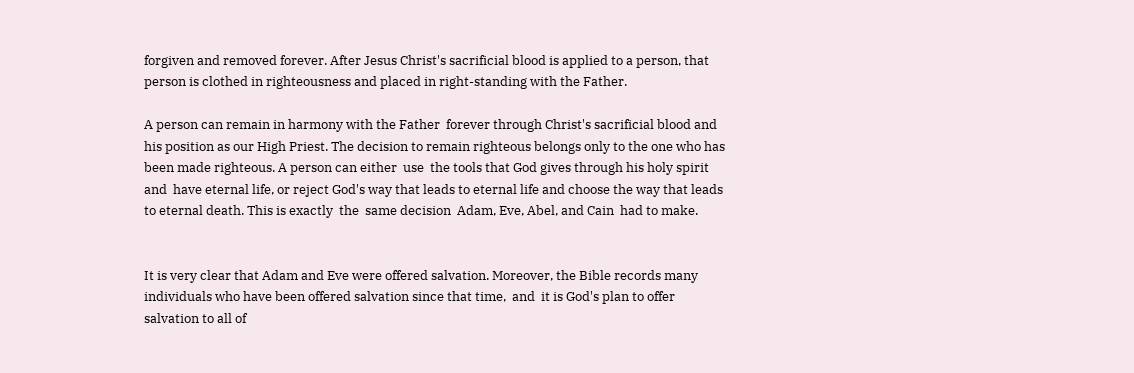forgiven and removed forever. After Jesus Christ's sacrificial blood is applied to a person, that person is clothed in righteousness and placed in right-standing with the Father.

A person can remain in harmony with the Father  forever through Christ's sacrificial blood and his position as our High Priest. The decision to remain righteous belongs only to the one who has been made righteous. A person can either  use  the tools that God gives through his holy spirit and  have eternal life, or reject God's way that leads to eternal life and choose the way that leads to eternal death. This is exactly  the  same decision  Adam, Eve, Abel, and Cain  had to make.


It is very clear that Adam and Eve were offered salvation. Moreover, the Bible records many individuals who have been offered salvation since that time,  and  it is God's plan to offer salvation to all of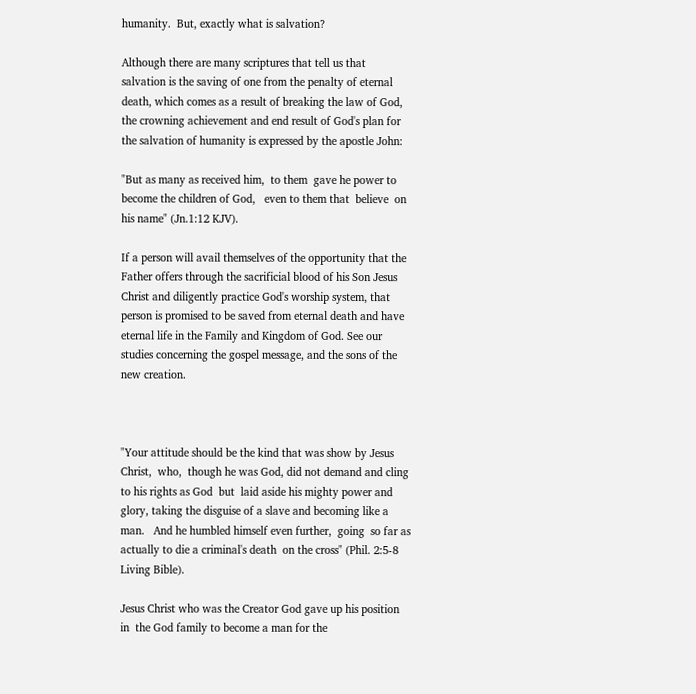humanity.  But, exactly what is salvation?

Although there are many scriptures that tell us that salvation is the saving of one from the penalty of eternal death, which comes as a result of breaking the law of God, the crowning achievement and end result of God's plan for the salvation of humanity is expressed by the apostle John:

"But as many as received him,  to them  gave he power to become the children of God,   even to them that  believe  on his name" (Jn.1:12 KJV).

If a person will avail themselves of the opportunity that the  Father offers through the sacrificial blood of his Son Jesus Christ and diligently practice God's worship system, that person is promised to be saved from eternal death and have eternal life in the Family and Kingdom of God. See our studies concerning the gospel message, and the sons of the new creation.



"Your attitude should be the kind that was show by Jesus Christ,  who,  though he was God, did not demand and cling to his rights as God  but  laid aside his mighty power and glory, taking the disguise of a slave and becoming like a man.   And he humbled himself even further,  going  so far as actually to die a criminal's death  on the cross" (Phil. 2:5-8  Living Bible).

Jesus Christ who was the Creator God gave up his position in  the God family to become a man for the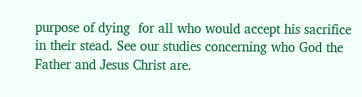purpose of dying  for all who would accept his sacrifice in their stead. See our studies concerning who God the Father and Jesus Christ are.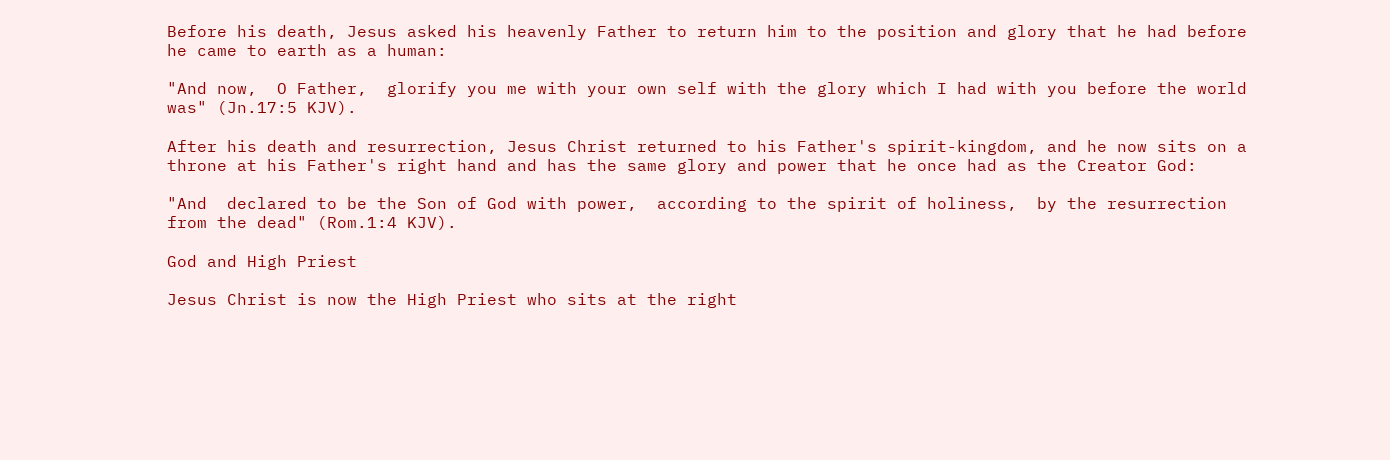Before his death, Jesus asked his heavenly Father to return him to the position and glory that he had before he came to earth as a human:

"And now,  O Father,  glorify you me with your own self with the glory which I had with you before the world was" (Jn.17:5 KJV).

After his death and resurrection, Jesus Christ returned to his Father's spirit-kingdom, and he now sits on a throne at his Father's right hand and has the same glory and power that he once had as the Creator God:

"And  declared to be the Son of God with power,  according to the spirit of holiness,  by the resurrection from the dead" (Rom.1:4 KJV).

God and High Priest

Jesus Christ is now the High Priest who sits at the right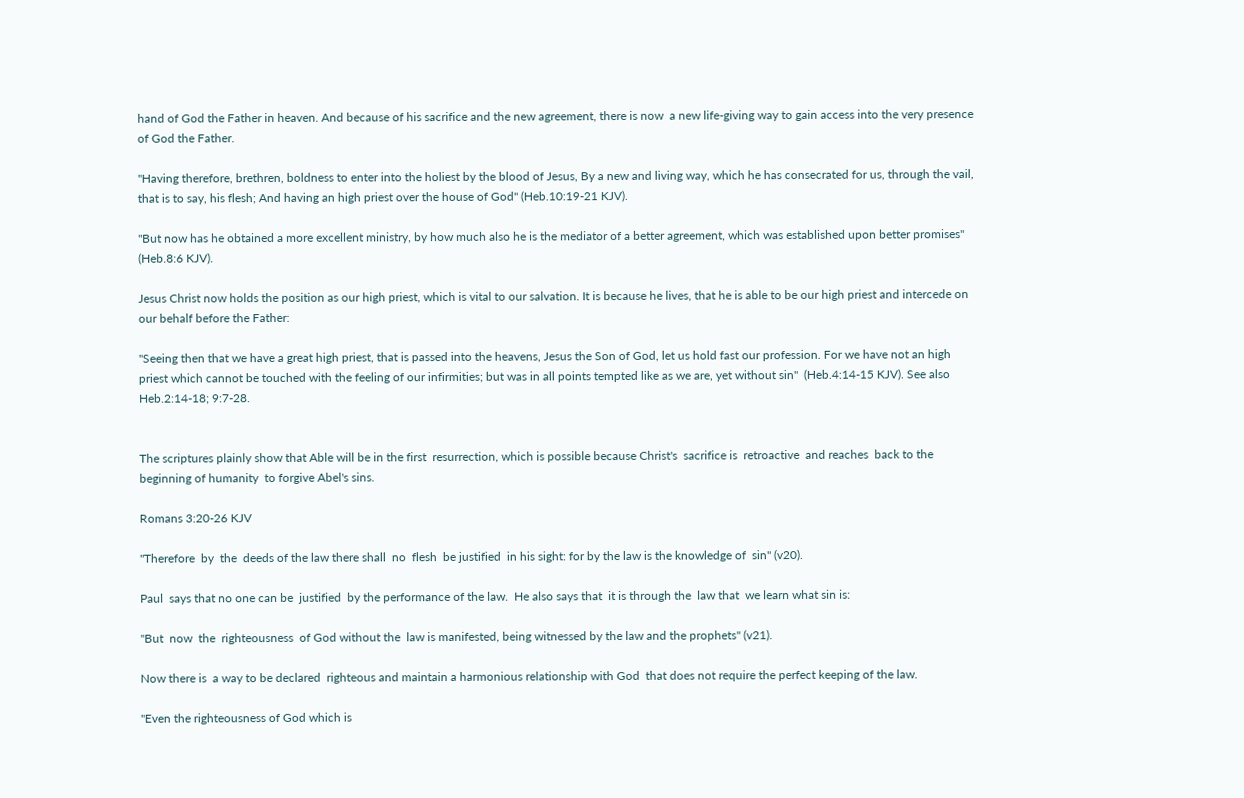hand of God the Father in heaven. And because of his sacrifice and the new agreement, there is now  a new life-giving way to gain access into the very presence of God the Father.

"Having therefore, brethren, boldness to enter into the holiest by the blood of Jesus, By a new and living way, which he has consecrated for us, through the vail, that is to say, his flesh; And having an high priest over the house of God" (Heb.10:19-21 KJV).

"But now has he obtained a more excellent ministry, by how much also he is the mediator of a better agreement, which was established upon better promises" (Heb.8:6 KJV).

Jesus Christ now holds the position as our high priest, which is vital to our salvation. It is because he lives, that he is able to be our high priest and intercede on our behalf before the Father:

"Seeing then that we have a great high priest, that is passed into the heavens, Jesus the Son of God, let us hold fast our profession. For we have not an high priest which cannot be touched with the feeling of our infirmities; but was in all points tempted like as we are, yet without sin"  (Heb.4:14-15 KJV). See also Heb.2:14-18; 9:7-28.


The scriptures plainly show that Able will be in the first  resurrection, which is possible because Christ's  sacrifice is  retroactive  and reaches  back to the beginning of humanity  to forgive Abel's sins.

Romans 3:20-26 KJV

"Therefore  by  the  deeds of the law there shall  no  flesh  be justified  in his sight: for by the law is the knowledge of  sin" (v20).

Paul  says that no one can be  justified  by the performance of the law.  He also says that  it is through the  law that  we learn what sin is:

"But  now  the  righteousness  of God without the  law is manifested, being witnessed by the law and the prophets" (v21).

Now there is  a way to be declared  righteous and maintain a harmonious relationship with God  that does not require the perfect keeping of the law.

"Even the righteousness of God which is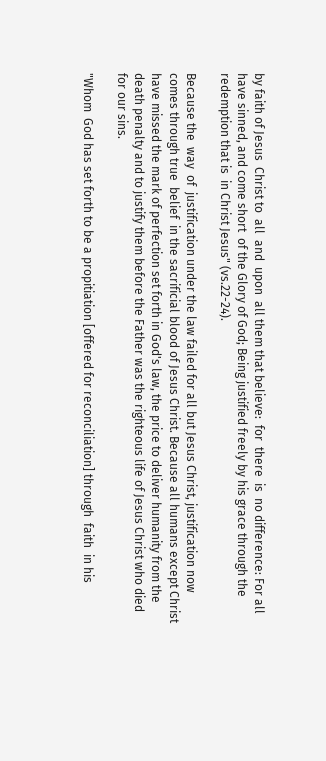by faith of Jesus  Christ to  all  and  upon  all them that believe:  for  there  is  no difference: For all have sinned, and come short  of the Glory of God; Being justified freely by his grace through the redemption that is  in Christ Jesus" (vs.22-24).

Because the  way  of  justification under the law failed for all but Jesus Christ, justification now comes through true  belief  in the sacrificial blood of Jesus Christ. Because all humans except Christ have missed the mark of perfection set forth in God's law, the price to deliver humanity from the death penalty and to justify them before the Father was the righteous life of Jesus Christ who died for our sins.

"Whom  God has set forth to be a propitiation [offered for reconciliation] through  faith  in his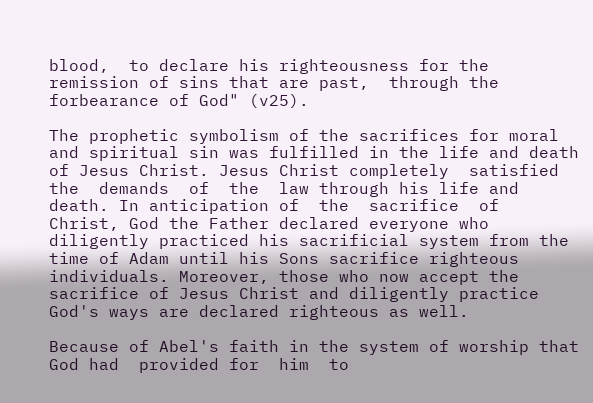blood,  to declare his righteousness for the remission of sins that are past,  through the forbearance of God" (v25).

The prophetic symbolism of the sacrifices for moral and spiritual sin was fulfilled in the life and death of Jesus Christ. Jesus Christ completely  satisfied the  demands  of  the  law through his life and death. In anticipation of  the  sacrifice  of  Christ, God the Father declared everyone who diligently practiced his sacrificial system from the time of Adam until his Sons sacrifice righteous individuals. Moreover, those who now accept the sacrifice of Jesus Christ and diligently practice God's ways are declared righteous as well.

Because of Abel's faith in the system of worship that God had  provided for  him  to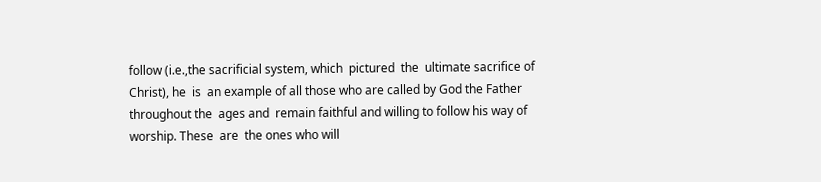follow (i.e.,the sacrificial system, which  pictured  the  ultimate sacrifice of  Christ), he  is  an example of all those who are called by God the Father throughout the  ages and  remain faithful and willing to follow his way of worship. These  are  the ones who will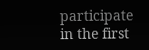participate in the first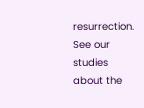resurrection.  See our studies about the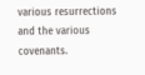various resurrections and the various covenants.